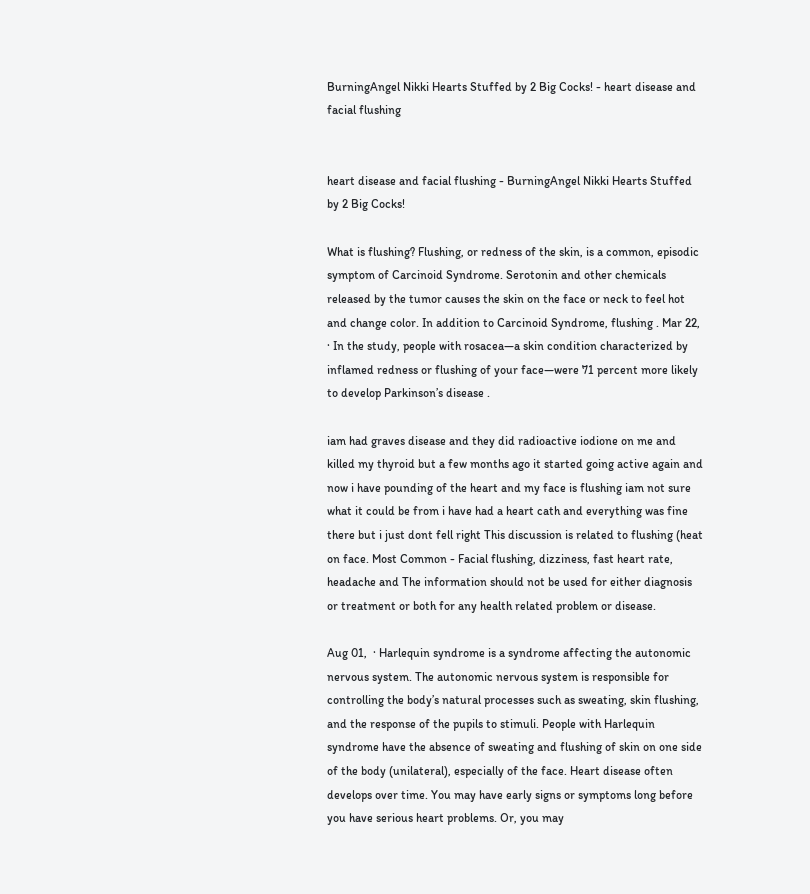BurningAngel Nikki Hearts Stuffed by 2 Big Cocks! - heart disease and facial flushing


heart disease and facial flushing - BurningAngel Nikki Hearts Stuffed by 2 Big Cocks!

What is flushing? Flushing, or redness of the skin, is a common, episodic symptom of Carcinoid Syndrome. Serotonin and other chemicals released by the tumor causes the skin on the face or neck to feel hot and change color. In addition to Carcinoid Syndrome, flushing . Mar 22,  · In the study, people with rosacea—a skin condition characterized by inflamed redness or flushing of your face—were 71 percent more likely to develop Parkinson’s disease .

iam had graves disease and they did radioactive iodione on me and killed my thyroid but a few months ago it started going active again and now i have pounding of the heart and my face is flushing iam not sure what it could be from i have had a heart cath and everything was fine there but i just dont fell right This discussion is related to flushing (heat on face. Most Common - Facial flushing, dizziness, fast heart rate, headache and The information should not be used for either diagnosis or treatment or both for any health related problem or disease.

Aug 01,  · Harlequin syndrome is a syndrome affecting the autonomic nervous system. The autonomic nervous system is responsible for controlling the body’s natural processes such as sweating, skin flushing, and the response of the pupils to stimuli. People with Harlequin syndrome have the absence of sweating and flushing of skin on one side of the body (unilateral), especially of the face. Heart disease often develops over time. You may have early signs or symptoms long before you have serious heart problems. Or, you may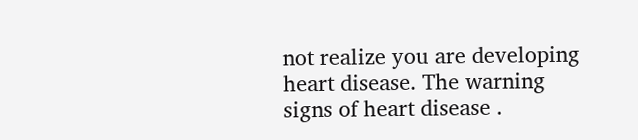not realize you are developing heart disease. The warning signs of heart disease .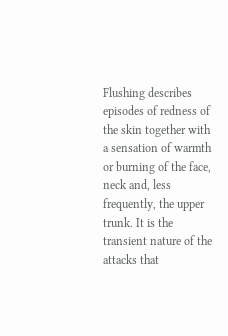Flushing describes episodes of redness of the skin together with a sensation of warmth or burning of the face, neck and, less frequently, the upper trunk. It is the transient nature of the attacks that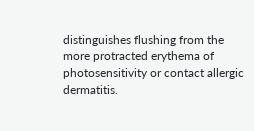distinguishes flushing from the more protracted erythema of photosensitivity or contact allergic dermatitis.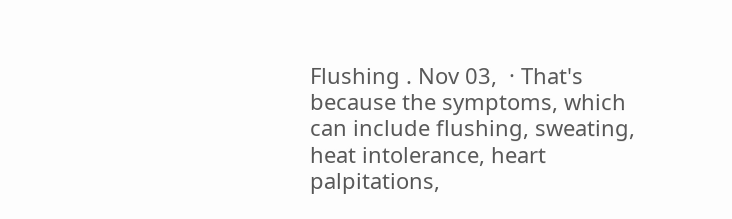Flushing . Nov 03,  · That's because the symptoms, which can include flushing, sweating, heat intolerance, heart palpitations,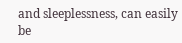and sleeplessness, can easily be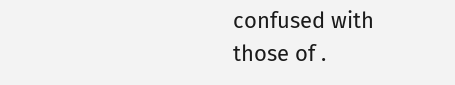confused with those of .